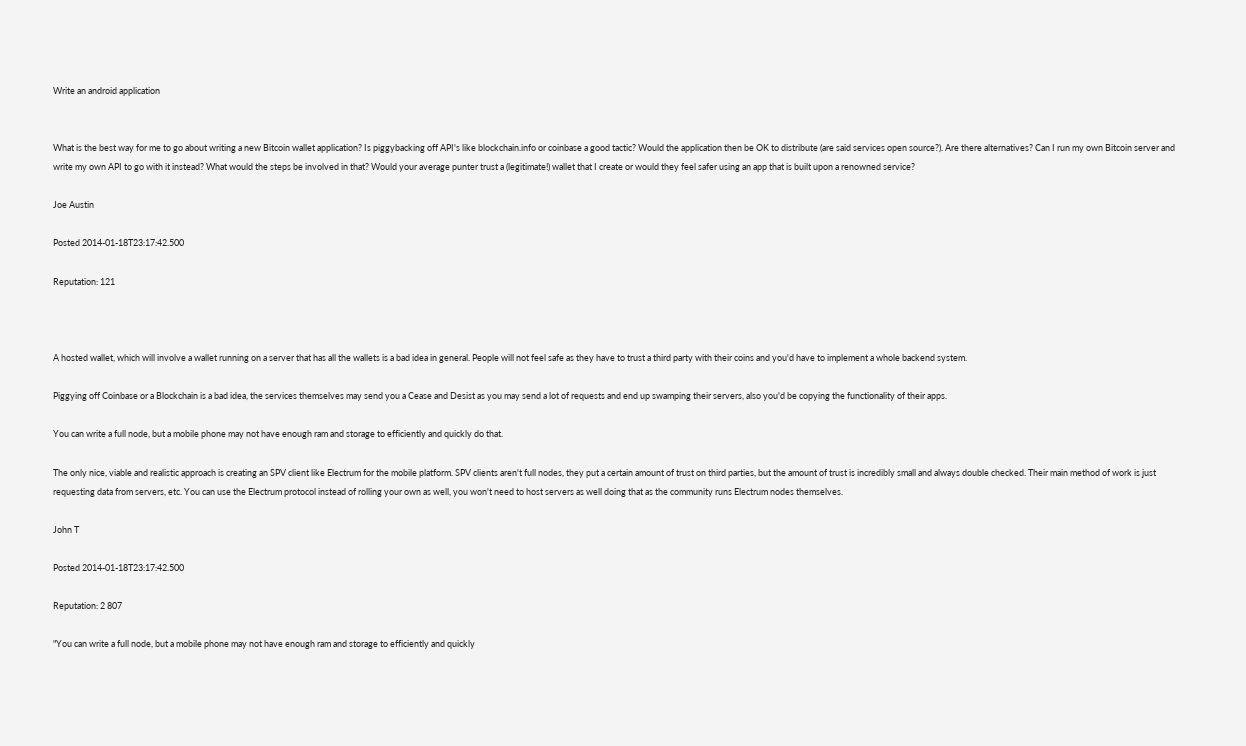Write an android application


What is the best way for me to go about writing a new Bitcoin wallet application? Is piggybacking off API's like blockchain.info or coinbase a good tactic? Would the application then be OK to distribute (are said services open source?). Are there alternatives? Can I run my own Bitcoin server and write my own API to go with it instead? What would the steps be involved in that? Would your average punter trust a (legitimate!) wallet that I create or would they feel safer using an app that is built upon a renowned service?

Joe Austin

Posted 2014-01-18T23:17:42.500

Reputation: 121



A hosted wallet, which will involve a wallet running on a server that has all the wallets is a bad idea in general. People will not feel safe as they have to trust a third party with their coins and you'd have to implement a whole backend system.

Piggying off Coinbase or a Blockchain is a bad idea, the services themselves may send you a Cease and Desist as you may send a lot of requests and end up swamping their servers, also you'd be copying the functionality of their apps.

You can write a full node, but a mobile phone may not have enough ram and storage to efficiently and quickly do that.

The only nice, viable and realistic approach is creating an SPV client like Electrum for the mobile platform. SPV clients aren't full nodes, they put a certain amount of trust on third parties, but the amount of trust is incredibly small and always double checked. Their main method of work is just requesting data from servers, etc. You can use the Electrum protocol instead of rolling your own as well, you won't need to host servers as well doing that as the community runs Electrum nodes themselves.

John T

Posted 2014-01-18T23:17:42.500

Reputation: 2 807

"You can write a full node, but a mobile phone may not have enough ram and storage to efficiently and quickly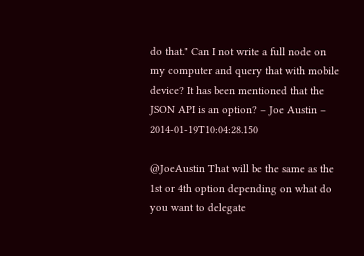do that." Can I not write a full node on my computer and query that with mobile device? It has been mentioned that the JSON API is an option? – Joe Austin – 2014-01-19T10:04:28.150

@JoeAustin That will be the same as the 1st or 4th option depending on what do you want to delegate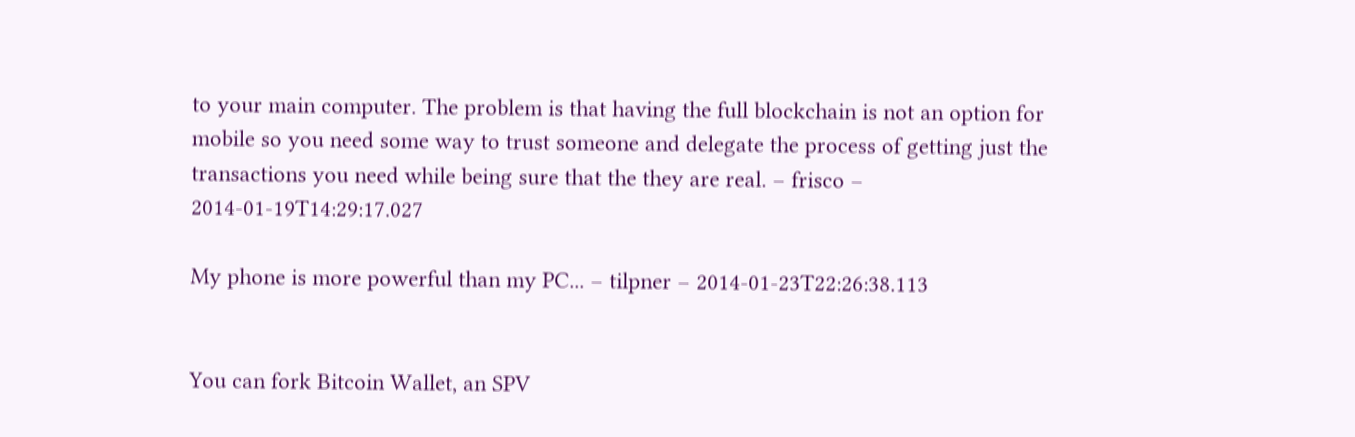to your main computer. The problem is that having the full blockchain is not an option for mobile so you need some way to trust someone and delegate the process of getting just the transactions you need while being sure that the they are real. – frisco – 2014-01-19T14:29:17.027

My phone is more powerful than my PC... – tilpner – 2014-01-23T22:26:38.113


You can fork Bitcoin Wallet, an SPV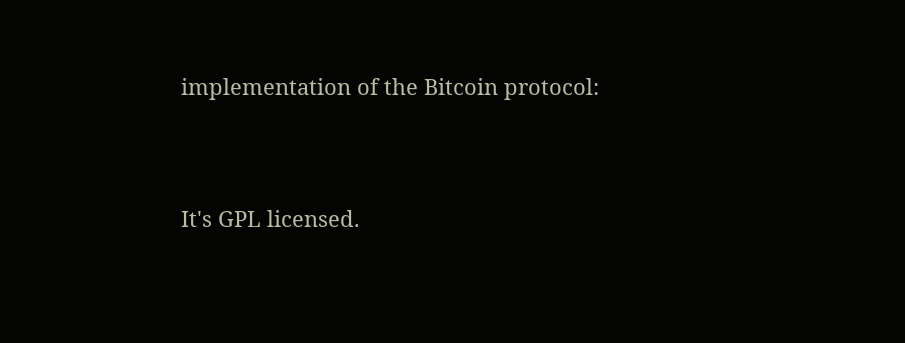implementation of the Bitcoin protocol:


It's GPL licensed.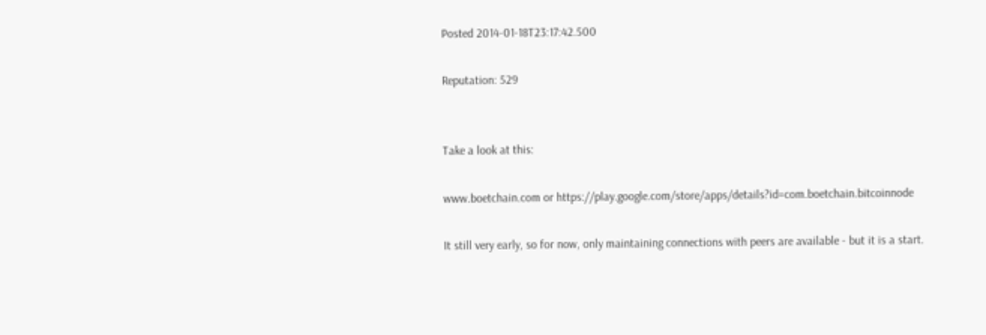Posted 2014-01-18T23:17:42.500

Reputation: 529


Take a look at this:

www.boetchain.com or https://play.google.com/store/apps/details?id=com.boetchain.bitcoinnode

It still very early, so for now, only maintaining connections with peers are available - but it is a start.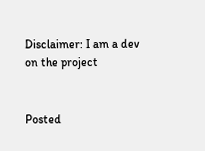Disclaimer: I am a dev on the project


Posted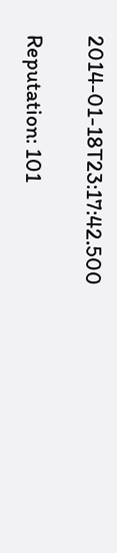2014-01-18T23:17:42.500

Reputation: 101